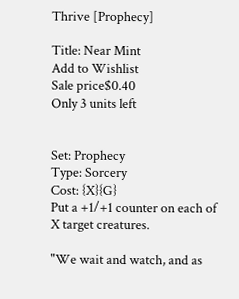Thrive [Prophecy]

Title: Near Mint
Add to Wishlist
Sale price$0.40
Only 3 units left


Set: Prophecy
Type: Sorcery
Cost: {X}{G}
Put a +1/+1 counter on each of X target creatures.

"We wait and watch, and as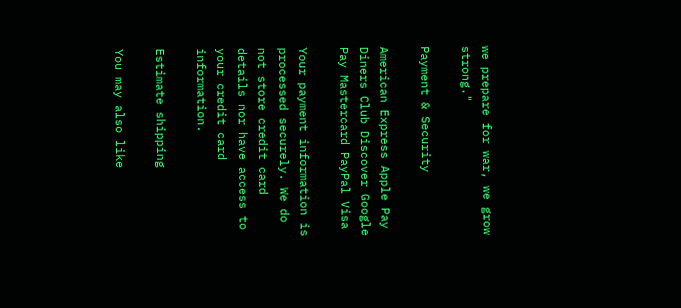we prepare for war, we grow strong."

Payment & Security

American Express Apple Pay Diners Club Discover Google Pay Mastercard PayPal Visa

Your payment information is processed securely. We do not store credit card details nor have access to your credit card information.

Estimate shipping

You may also like